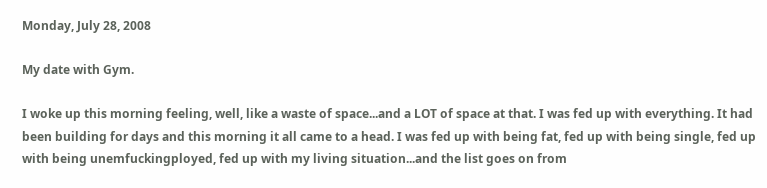Monday, July 28, 2008

My date with Gym.

I woke up this morning feeling, well, like a waste of space...and a LOT of space at that. I was fed up with everything. It had been building for days and this morning it all came to a head. I was fed up with being fat, fed up with being single, fed up with being unemfuckingployed, fed up with my living situation...and the list goes on from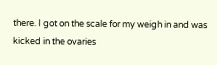there. I got on the scale for my weigh in and was kicked in the ovaries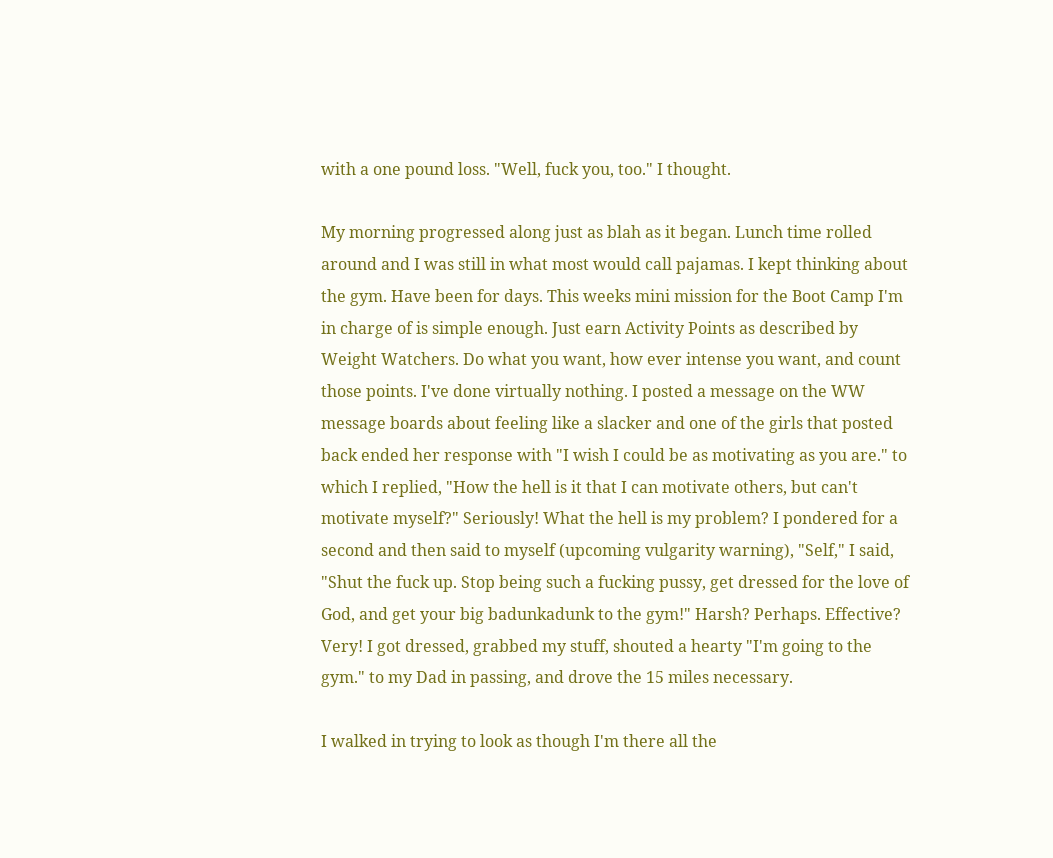with a one pound loss. "Well, fuck you, too." I thought.

My morning progressed along just as blah as it began. Lunch time rolled around and I was still in what most would call pajamas. I kept thinking about the gym. Have been for days. This weeks mini mission for the Boot Camp I'm in charge of is simple enough. Just earn Activity Points as described by Weight Watchers. Do what you want, how ever intense you want, and count those points. I've done virtually nothing. I posted a message on the WW message boards about feeling like a slacker and one of the girls that posted back ended her response with "I wish I could be as motivating as you are." to which I replied, "How the hell is it that I can motivate others, but can't motivate myself?" Seriously! What the hell is my problem? I pondered for a second and then said to myself (upcoming vulgarity warning), "Self," I said, "Shut the fuck up. Stop being such a fucking pussy, get dressed for the love of God, and get your big badunkadunk to the gym!" Harsh? Perhaps. Effective? Very! I got dressed, grabbed my stuff, shouted a hearty "I'm going to the gym." to my Dad in passing, and drove the 15 miles necessary.

I walked in trying to look as though I'm there all the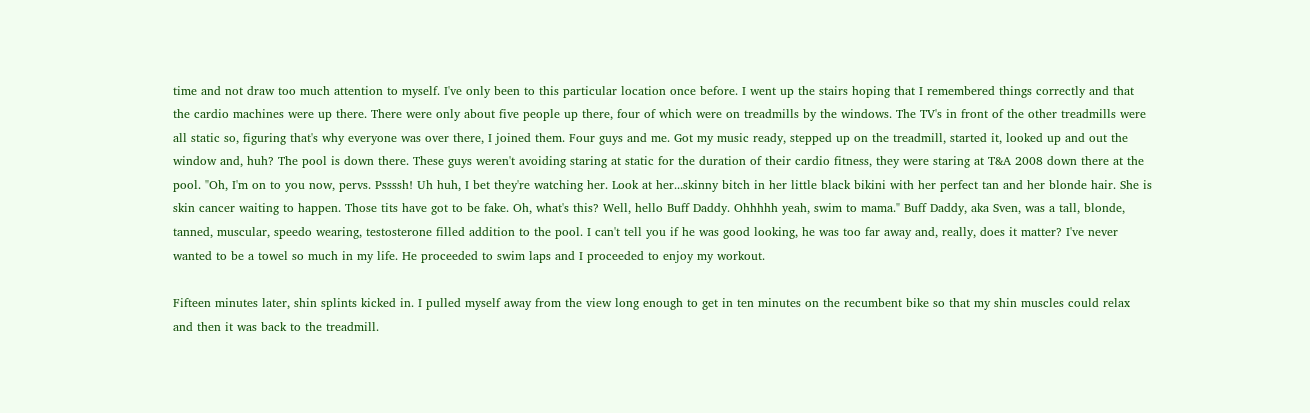time and not draw too much attention to myself. I've only been to this particular location once before. I went up the stairs hoping that I remembered things correctly and that the cardio machines were up there. There were only about five people up there, four of which were on treadmills by the windows. The TV's in front of the other treadmills were all static so, figuring that's why everyone was over there, I joined them. Four guys and me. Got my music ready, stepped up on the treadmill, started it, looked up and out the window and, huh? The pool is down there. These guys weren't avoiding staring at static for the duration of their cardio fitness, they were staring at T&A 2008 down there at the pool. "Oh, I'm on to you now, pervs. Pssssh! Uh huh, I bet they're watching her. Look at her...skinny bitch in her little black bikini with her perfect tan and her blonde hair. She is skin cancer waiting to happen. Those tits have got to be fake. Oh, what's this? Well, hello Buff Daddy. Ohhhhh yeah, swim to mama." Buff Daddy, aka Sven, was a tall, blonde, tanned, muscular, speedo wearing, testosterone filled addition to the pool. I can't tell you if he was good looking, he was too far away and, really, does it matter? I've never wanted to be a towel so much in my life. He proceeded to swim laps and I proceeded to enjoy my workout.

Fifteen minutes later, shin splints kicked in. I pulled myself away from the view long enough to get in ten minutes on the recumbent bike so that my shin muscles could relax and then it was back to the treadmill.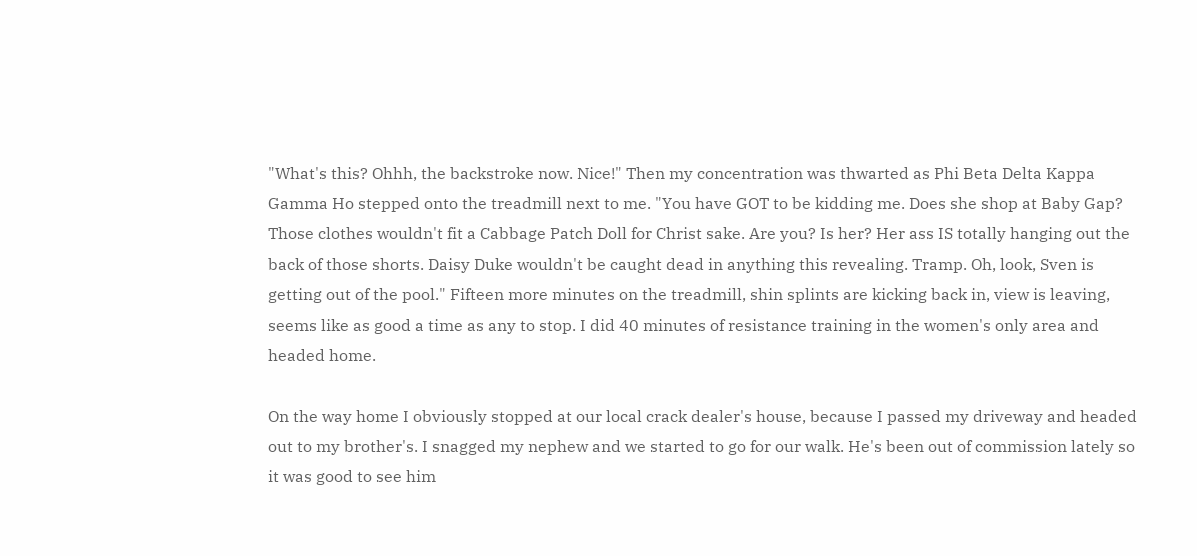"What's this? Ohhh, the backstroke now. Nice!" Then my concentration was thwarted as Phi Beta Delta Kappa Gamma Ho stepped onto the treadmill next to me. "You have GOT to be kidding me. Does she shop at Baby Gap? Those clothes wouldn't fit a Cabbage Patch Doll for Christ sake. Are you? Is her? Her ass IS totally hanging out the back of those shorts. Daisy Duke wouldn't be caught dead in anything this revealing. Tramp. Oh, look, Sven is getting out of the pool." Fifteen more minutes on the treadmill, shin splints are kicking back in, view is leaving, seems like as good a time as any to stop. I did 40 minutes of resistance training in the women's only area and headed home.

On the way home I obviously stopped at our local crack dealer's house, because I passed my driveway and headed out to my brother's. I snagged my nephew and we started to go for our walk. He's been out of commission lately so it was good to see him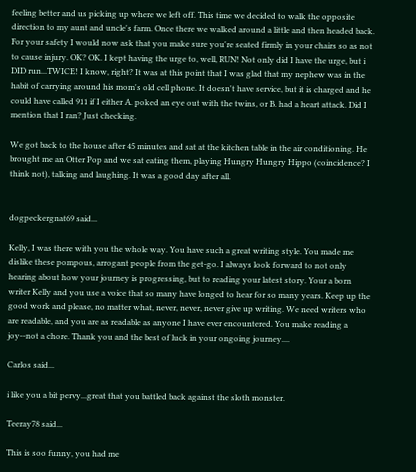feeling better and us picking up where we left off. This time we decided to walk the opposite direction to my aunt and uncle's farm. Once there we walked around a little and then headed back. For your safety I would now ask that you make sure you're seated firmly in your chairs so as not to cause injury. OK? OK. I kept having the urge to, well, RUN! Not only did I have the urge, but i DID run...TWICE! I know, right? It was at this point that I was glad that my nephew was in the habit of carrying around his mom's old cell phone. It doesn't have service, but it is charged and he could have called 911 if I either A. poked an eye out with the twins, or B. had a heart attack. Did I mention that I ran? Just checking.

We got back to the house after 45 minutes and sat at the kitchen table in the air conditioning. He brought me an Otter Pop and we sat eating them, playing Hungry Hungry Hippo (coincidence? I think not), talking and laughing. It was a good day after all.


dogpeckergnat69 said...

Kelly, I was there with you the whole way. You have such a great writing style. You made me dislike these pompous, arrogant people from the get-go. I always look forward to not only hearing about how your journey is progressing, but to reading your latest story. Your a born writer Kelly and you use a voice that so many have longed to hear for so many years. Keep up the good work and please, no matter what, never, never, never give up writing. We need writers who are readable, and you are as readable as anyone I have ever encountered. You make reading a joy--not a chore. Thank you and the best of luck in your ongoing journey....

Carlos said...

i like you a bit pervy...great that you battled back against the sloth monster.

Teeray78 said...

This is soo funny, you had me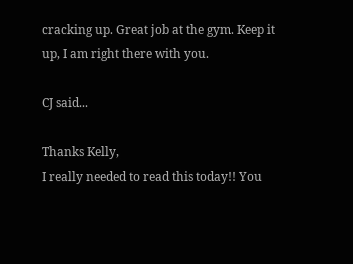cracking up. Great job at the gym. Keep it up, I am right there with you.

CJ said...

Thanks Kelly,
I really needed to read this today!! You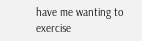have me wanting to exercise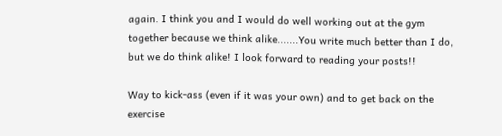again. I think you and I would do well working out at the gym together because we think alike.......You write much better than I do, but we do think alike! I look forward to reading your posts!!

Way to kick-ass (even if it was your own) and to get back on the exercise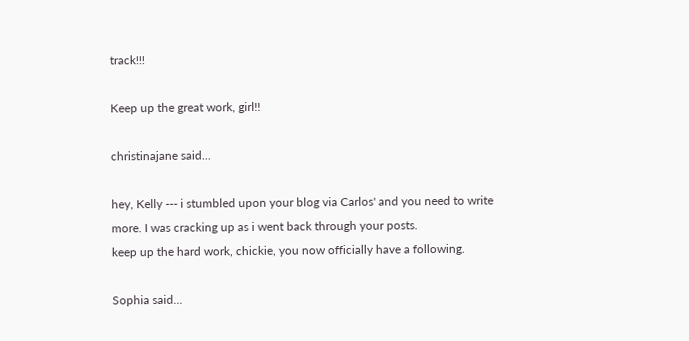track!!!

Keep up the great work, girl!!

christinajane said...

hey, Kelly --- i stumbled upon your blog via Carlos' and you need to write more. I was cracking up as i went back through your posts.
keep up the hard work, chickie, you now officially have a following.

Sophia said...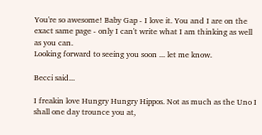You're so awesome! Baby Gap - I love it. You and I are on the exact same page - only I can't write what I am thinking as well as you can.
Looking forward to seeing you soon ... let me know.

Becci said...

I freakin love Hungry Hungry Hippos. Not as much as the Uno I shall one day trounce you at,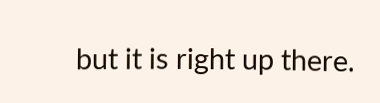but it is right up there.